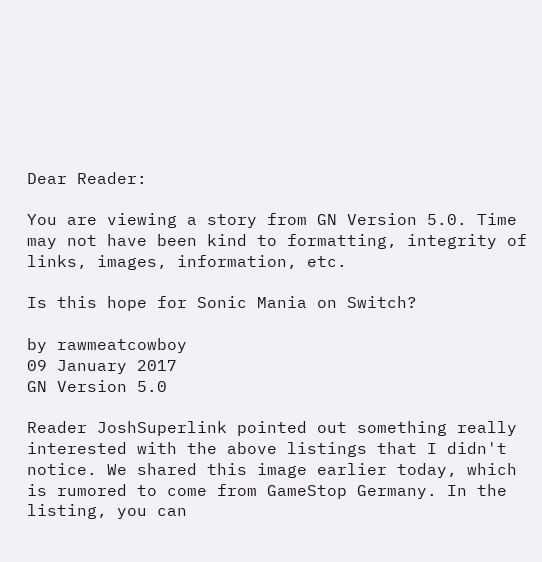Dear Reader:

You are viewing a story from GN Version 5.0. Time may not have been kind to formatting, integrity of links, images, information, etc.

Is this hope for Sonic Mania on Switch?

by rawmeatcowboy
09 January 2017
GN Version 5.0

Reader JoshSuperlink pointed out something really interested with the above listings that I didn't notice. We shared this image earlier today, which is rumored to come from GameStop Germany. In the listing, you can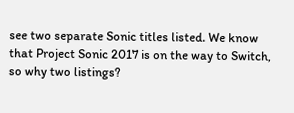see two separate Sonic titles listed. We know that Project Sonic 2017 is on the way to Switch, so why two listings?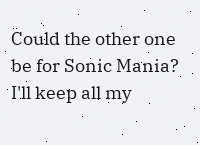Could the other one be for Sonic Mania? I'll keep all my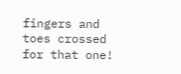fingers and toes crossed for that one!